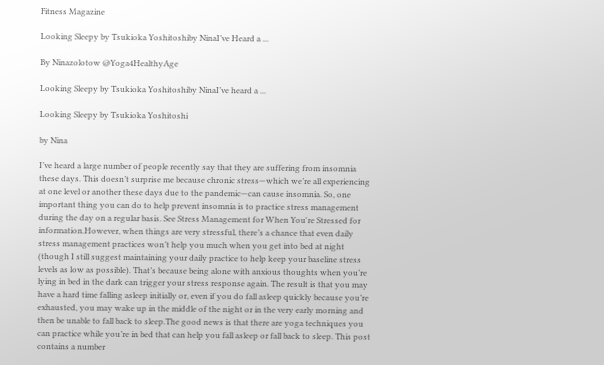Fitness Magazine

Looking Sleepy by Tsukioka Yoshitoshiby NinaI’ve Heard a ...

By Ninazolotow @Yoga4HealthyAge

Looking Sleepy by Tsukioka Yoshitoshiby NinaI’ve heard a ...

Looking Sleepy by Tsukioka Yoshitoshi

by Nina

I’ve heard a large number of people recently say that they are suffering from insomnia these days. This doesn’t surprise me because chronic stress—which we’re all experiencing at one level or another these days due to the pandemic—can cause insomnia. So, one important thing you can do to help prevent insomnia is to practice stress management during the day on a regular basis. See Stress Management for When You're Stressed for information.However, when things are very stressful, there’s a chance that even daily stress management practices won’t help you much when you get into bed at night (though I still suggest maintaining your daily practice to help keep your baseline stress levels as low as possible). That’s because being alone with anxious thoughts when you’re lying in bed in the dark can trigger your stress response again. The result is that you may have a hard time falling asleep initially or, even if you do fall asleep quickly because you’re exhausted, you may wake up in the middle of the night or in the very early morning and then be unable to fall back to sleep.The good news is that there are yoga techniques you can practice while you’re in bed that can help you fall asleep or fall back to sleep. This post contains a number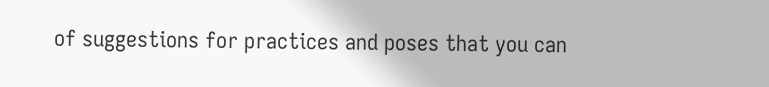of suggestions for practices and poses that you can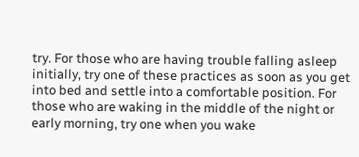try. For those who are having trouble falling asleep initially, try one of these practices as soon as you get into bed and settle into a comfortable position. For those who are waking in the middle of the night or early morning, try one when you wake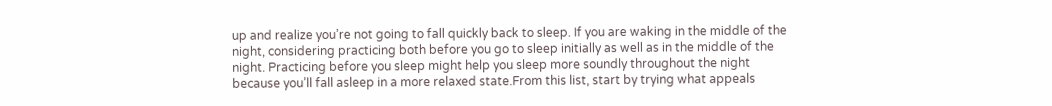up and realize you’re not going to fall quickly back to sleep. If you are waking in the middle of the night, considering practicing both before you go to sleep initially as well as in the middle of the night. Practicing before you sleep might help you sleep more soundly throughout the night because you’ll fall asleep in a more relaxed state.From this list, start by trying what appeals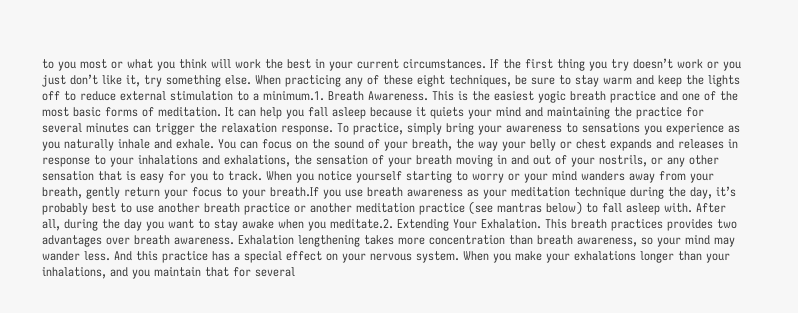to you most or what you think will work the best in your current circumstances. If the first thing you try doesn’t work or you just don’t like it, try something else. When practicing any of these eight techniques, be sure to stay warm and keep the lights off to reduce external stimulation to a minimum.1. Breath Awareness. This is the easiest yogic breath practice and one of the most basic forms of meditation. It can help you fall asleep because it quiets your mind and maintaining the practice for several minutes can trigger the relaxation response. To practice, simply bring your awareness to sensations you experience as you naturally inhale and exhale. You can focus on the sound of your breath, the way your belly or chest expands and releases in response to your inhalations and exhalations, the sensation of your breath moving in and out of your nostrils, or any other sensation that is easy for you to track. When you notice yourself starting to worry or your mind wanders away from your breath, gently return your focus to your breath.If you use breath awareness as your meditation technique during the day, it’s probably best to use another breath practice or another meditation practice (see mantras below) to fall asleep with. After all, during the day you want to stay awake when you meditate.2. Extending Your Exhalation. This breath practices provides two advantages over breath awareness. Exhalation lengthening takes more concentration than breath awareness, so your mind may wander less. And this practice has a special effect on your nervous system. When you make your exhalations longer than your inhalations, and you maintain that for several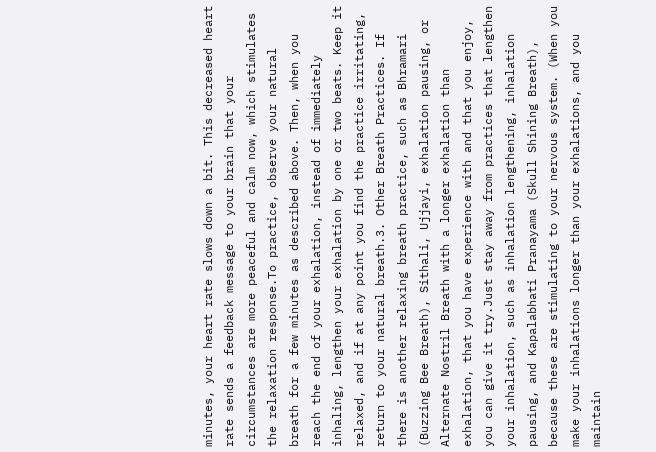minutes, your heart rate slows down a bit. This decreased heart rate sends a feedback message to your brain that your circumstances are more peaceful and calm now, which stimulates the relaxation response.To practice, observe your natural breath for a few minutes as described above. Then, when you reach the end of your exhalation, instead of immediately inhaling, lengthen your exhalation by one or two beats. Keep it relaxed, and if at any point you find the practice irritating, return to your natural breath.3. Other Breath Practices. If there is another relaxing breath practice, such as Bhramari (Buzzing Bee Breath), Sithali, Ujjayi, exhalation pausing, or Alternate Nostril Breath with a longer exhalation than exhalation, that you have experience with and that you enjoy, you can give it try.Just stay away from practices that lengthen your inhalation, such as inhalation lengthening, inhalation pausing, and Kapalabhati Pranayama (Skull Shining Breath), because these are stimulating to your nervous system. (When you make your inhalations longer than your exhalations, and you maintain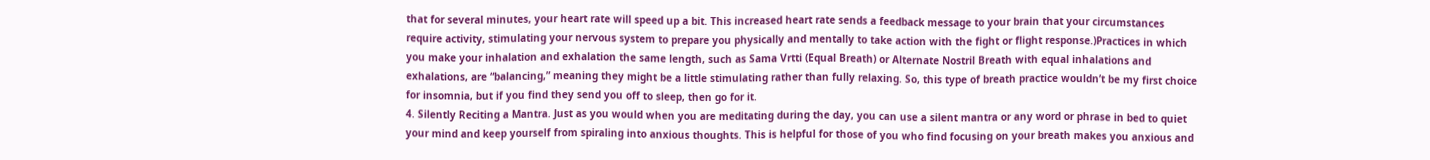that for several minutes, your heart rate will speed up a bit. This increased heart rate sends a feedback message to your brain that your circumstances require activity, stimulating your nervous system to prepare you physically and mentally to take action with the fight or flight response.)Practices in which you make your inhalation and exhalation the same length, such as Sama Vrtti (Equal Breath) or Alternate Nostril Breath with equal inhalations and exhalations, are “balancing,” meaning they might be a little stimulating rather than fully relaxing. So, this type of breath practice wouldn’t be my first choice for insomnia, but if you find they send you off to sleep, then go for it.
4. Silently Reciting a Mantra. Just as you would when you are meditating during the day, you can use a silent mantra or any word or phrase in bed to quiet your mind and keep yourself from spiraling into anxious thoughts. This is helpful for those of you who find focusing on your breath makes you anxious and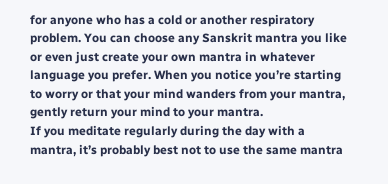for anyone who has a cold or another respiratory problem. You can choose any Sanskrit mantra you like or even just create your own mantra in whatever language you prefer. When you notice you’re starting to worry or that your mind wanders from your mantra, gently return your mind to your mantra.
If you meditate regularly during the day with a mantra, it’s probably best not to use the same mantra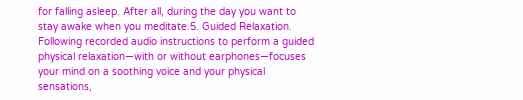for falling asleep. After all, during the day you want to stay awake when you meditate.5. Guided Relaxation. Following recorded audio instructions to perform a guided physical relaxation—with or without earphones—focuses your mind on a soothing voice and your physical sensations,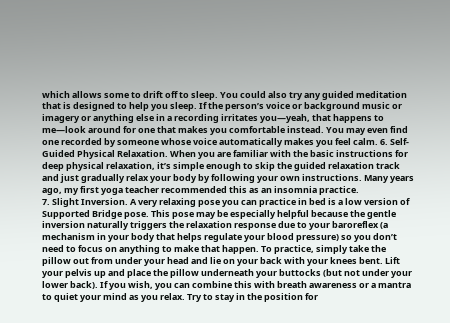which allows some to drift off to sleep. You could also try any guided meditation that is designed to help you sleep. If the person’s voice or background music or imagery or anything else in a recording irritates you—yeah, that happens to me—look around for one that makes you comfortable instead. You may even find one recorded by someone whose voice automatically makes you feel calm. 6. Self-Guided Physical Relaxation. When you are familiar with the basic instructions for deep physical relaxation, it’s simple enough to skip the guided relaxation track and just gradually relax your body by following your own instructions. Many years ago, my first yoga teacher recommended this as an insomnia practice.
7. Slight Inversion. A very relaxing pose you can practice in bed is a low version of Supported Bridge pose. This pose may be especially helpful because the gentle inversion naturally triggers the relaxation response due to your baroreflex (a mechanism in your body that helps regulate your blood pressure) so you don’t need to focus on anything to make that happen. To practice, simply take the pillow out from under your head and lie on your back with your knees bent. Lift your pelvis up and place the pillow underneath your buttocks (but not under your lower back). If you wish, you can combine this with breath awareness or a mantra to quiet your mind as you relax. Try to stay in the position for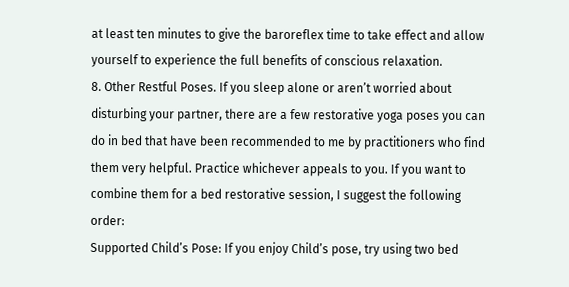at least ten minutes to give the baroreflex time to take effect and allow yourself to experience the full benefits of conscious relaxation.
8. Other Restful Poses. If you sleep alone or aren’t worried about disturbing your partner, there are a few restorative yoga poses you can do in bed that have been recommended to me by practitioners who find them very helpful. Practice whichever appeals to you. If you want to combine them for a bed restorative session, I suggest the following order:
Supported Child’s Pose: If you enjoy Child’s pose, try using two bed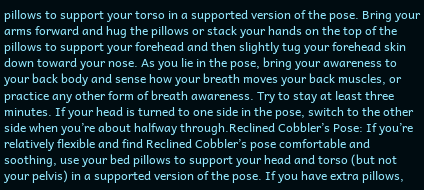pillows to support your torso in a supported version of the pose. Bring your arms forward and hug the pillows or stack your hands on the top of the pillows to support your forehead and then slightly tug your forehead skin down toward your nose. As you lie in the pose, bring your awareness to your back body and sense how your breath moves your back muscles, or practice any other form of breath awareness. Try to stay at least three minutes. If your head is turned to one side in the pose, switch to the other side when you’re about halfway through.Reclined Cobbler’s Pose: If you’re relatively flexible and find Reclined Cobbler’s pose comfortable and soothing, use your bed pillows to support your head and torso (but not your pelvis) in a supported version of the pose. If you have extra pillows,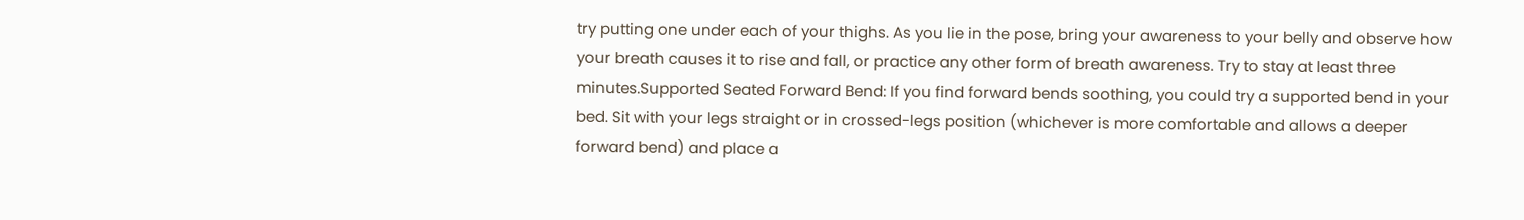try putting one under each of your thighs. As you lie in the pose, bring your awareness to your belly and observe how your breath causes it to rise and fall, or practice any other form of breath awareness. Try to stay at least three minutes.Supported Seated Forward Bend: If you find forward bends soothing, you could try a supported bend in your bed. Sit with your legs straight or in crossed-legs position (whichever is more comfortable and allows a deeper forward bend) and place a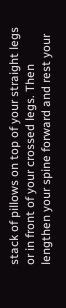stack of pillows on top of your straight legs or in front of your crossed legs. Then lengthen your spine forward and rest your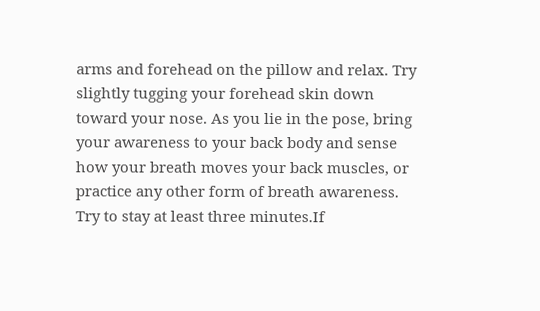arms and forehead on the pillow and relax. Try slightly tugging your forehead skin down toward your nose. As you lie in the pose, bring your awareness to your back body and sense how your breath moves your back muscles, or practice any other form of breath awareness. Try to stay at least three minutes.If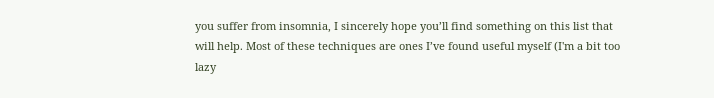you suffer from insomnia, I sincerely hope you’ll find something on this list that will help. Most of these techniques are ones I’ve found useful myself (I'm a bit too lazy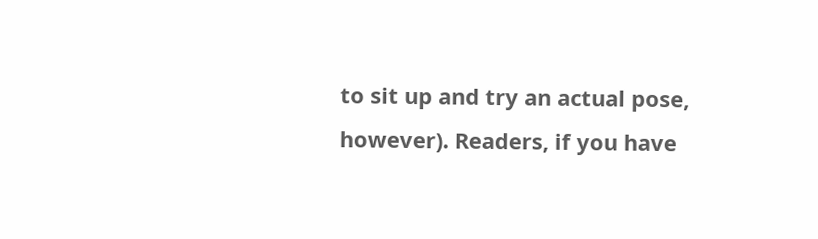to sit up and try an actual pose, however). Readers, if you have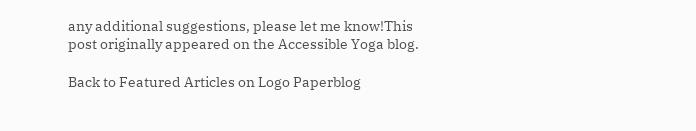any additional suggestions, please let me know!This post originally appeared on the Accessible Yoga blog.

Back to Featured Articles on Logo Paperblog